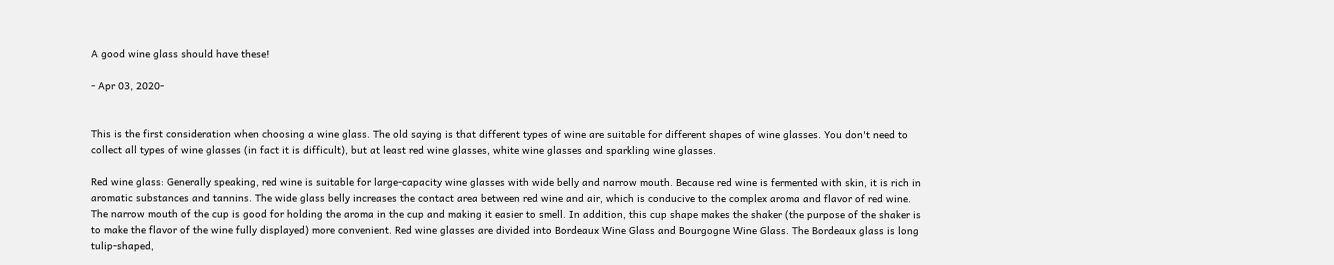A good wine glass should have these!

- Apr 03, 2020-


This is the first consideration when choosing a wine glass. The old saying is that different types of wine are suitable for different shapes of wine glasses. You don't need to collect all types of wine glasses (in fact it is difficult), but at least red wine glasses, white wine glasses and sparkling wine glasses.

Red wine glass: Generally speaking, red wine is suitable for large-capacity wine glasses with wide belly and narrow mouth. Because red wine is fermented with skin, it is rich in aromatic substances and tannins. The wide glass belly increases the contact area between red wine and air, which is conducive to the complex aroma and flavor of red wine. The narrow mouth of the cup is good for holding the aroma in the cup and making it easier to smell. In addition, this cup shape makes the shaker (the purpose of the shaker is to make the flavor of the wine fully displayed) more convenient. Red wine glasses are divided into Bordeaux Wine Glass and Bourgogne Wine Glass. The Bordeaux glass is long tulip-shaped,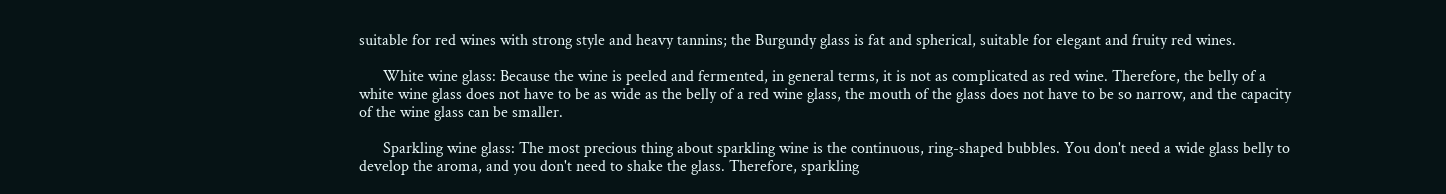suitable for red wines with strong style and heavy tannins; the Burgundy glass is fat and spherical, suitable for elegant and fruity red wines.

      White wine glass: Because the wine is peeled and fermented, in general terms, it is not as complicated as red wine. Therefore, the belly of a white wine glass does not have to be as wide as the belly of a red wine glass, the mouth of the glass does not have to be so narrow, and the capacity of the wine glass can be smaller.

      Sparkling wine glass: The most precious thing about sparkling wine is the continuous, ring-shaped bubbles. You don't need a wide glass belly to develop the aroma, and you don't need to shake the glass. Therefore, sparkling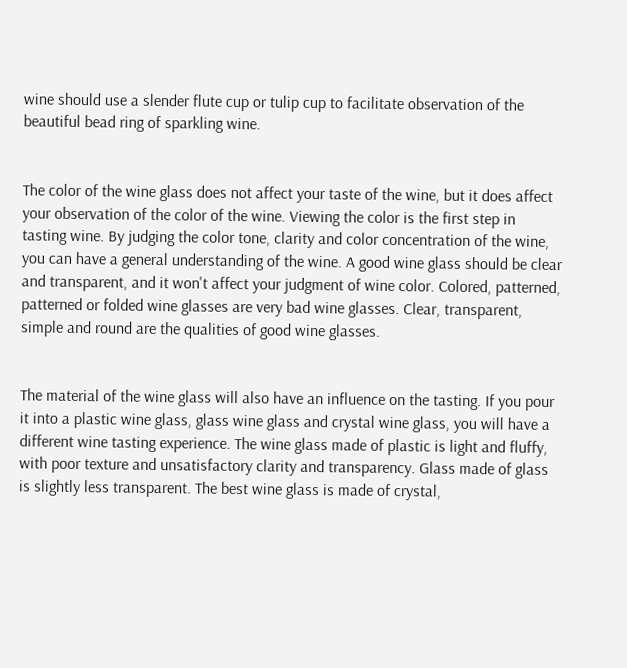wine should use a slender flute cup or tulip cup to facilitate observation of the beautiful bead ring of sparkling wine.


The color of the wine glass does not affect your taste of the wine, but it does affect your observation of the color of the wine. Viewing the color is the first step in tasting wine. By judging the color tone, clarity and color concentration of the wine, you can have a general understanding of the wine. A good wine glass should be clear and transparent, and it won't affect your judgment of wine color. Colored, patterned, patterned or folded wine glasses are very bad wine glasses. Clear, transparent, simple and round are the qualities of good wine glasses.


The material of the wine glass will also have an influence on the tasting. If you pour it into a plastic wine glass, glass wine glass and crystal wine glass, you will have a different wine tasting experience. The wine glass made of plastic is light and fluffy, with poor texture and unsatisfactory clarity and transparency. Glass made of glass is slightly less transparent. The best wine glass is made of crystal,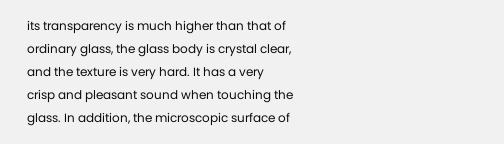its transparency is much higher than that of ordinary glass, the glass body is crystal clear, and the texture is very hard. It has a very crisp and pleasant sound when touching the glass. In addition, the microscopic surface of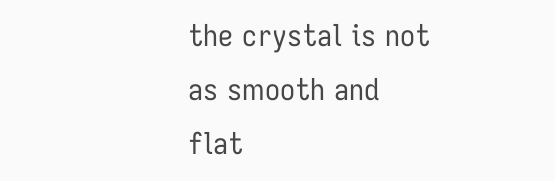the crystal is not as smooth and flat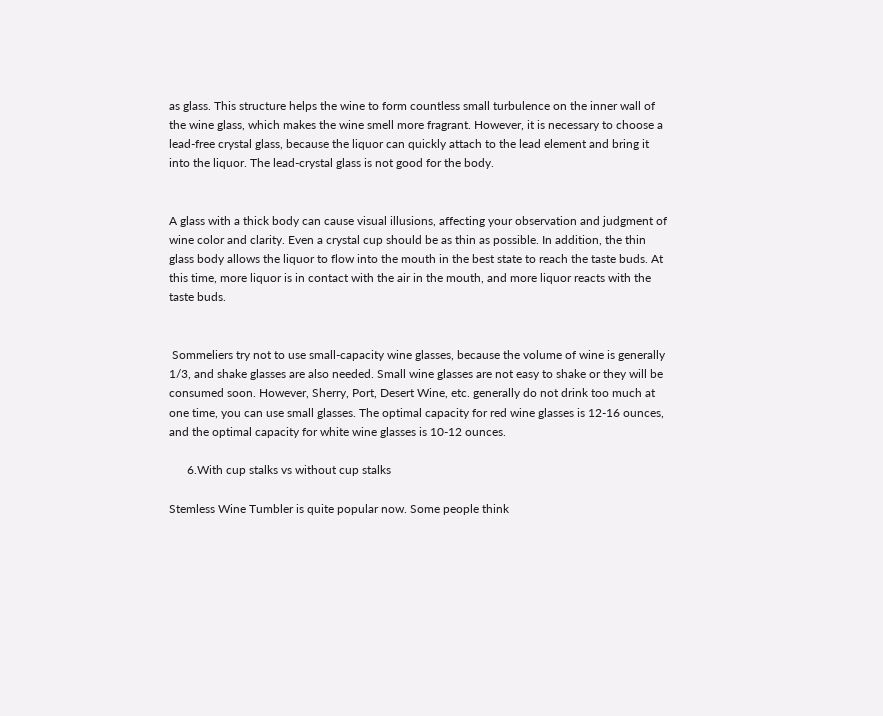as glass. This structure helps the wine to form countless small turbulence on the inner wall of the wine glass, which makes the wine smell more fragrant. However, it is necessary to choose a lead-free crystal glass, because the liquor can quickly attach to the lead element and bring it into the liquor. The lead-crystal glass is not good for the body.


A glass with a thick body can cause visual illusions, affecting your observation and judgment of wine color and clarity. Even a crystal cup should be as thin as possible. In addition, the thin glass body allows the liquor to flow into the mouth in the best state to reach the taste buds. At this time, more liquor is in contact with the air in the mouth, and more liquor reacts with the taste buds.


 Sommeliers try not to use small-capacity wine glasses, because the volume of wine is generally 1/3, and shake glasses are also needed. Small wine glasses are not easy to shake or they will be consumed soon. However, Sherry, Port, Desert Wine, etc. generally do not drink too much at one time, you can use small glasses. The optimal capacity for red wine glasses is 12-16 ounces, and the optimal capacity for white wine glasses is 10-12 ounces.

      6.With cup stalks vs without cup stalks

Stemless Wine Tumbler is quite popular now. Some people think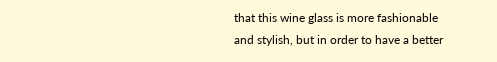that this wine glass is more fashionable and stylish, but in order to have a better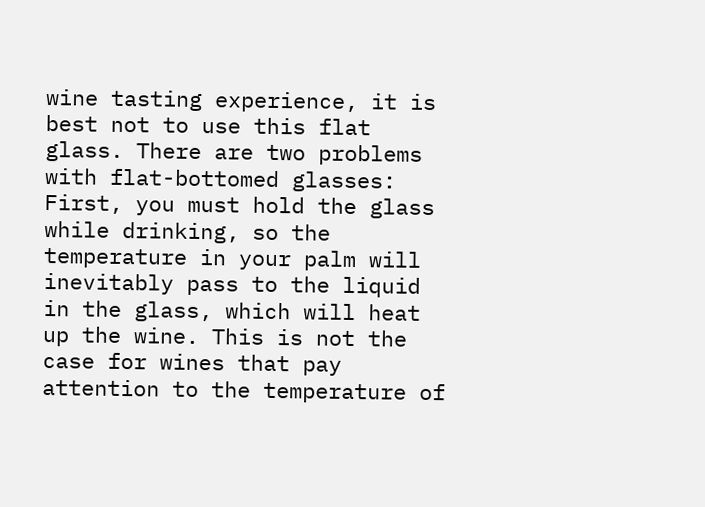wine tasting experience, it is best not to use this flat glass. There are two problems with flat-bottomed glasses: First, you must hold the glass while drinking, so the temperature in your palm will inevitably pass to the liquid in the glass, which will heat up the wine. This is not the case for wines that pay attention to the temperature of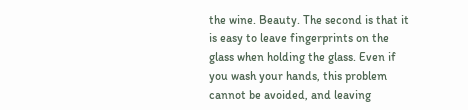the wine. Beauty. The second is that it is easy to leave fingerprints on the glass when holding the glass. Even if you wash your hands, this problem cannot be avoided, and leaving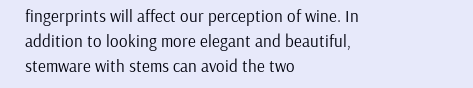fingerprints will affect our perception of wine. In addition to looking more elegant and beautiful, stemware with stems can avoid the two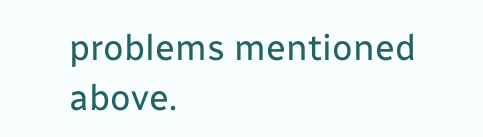problems mentioned above.